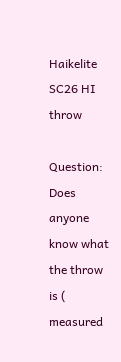Haikelite SC26 HI throw

Question: Does anyone know what the throw is ( measured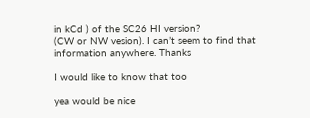in kCd ) of the SC26 HI version?
(CW or NW vesion). I can’t seem to find that information anywhere. Thanks

I would like to know that too

yea would be nice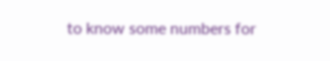to know some numbers for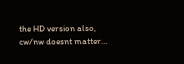the HD version also, cw/nw doesnt matter…